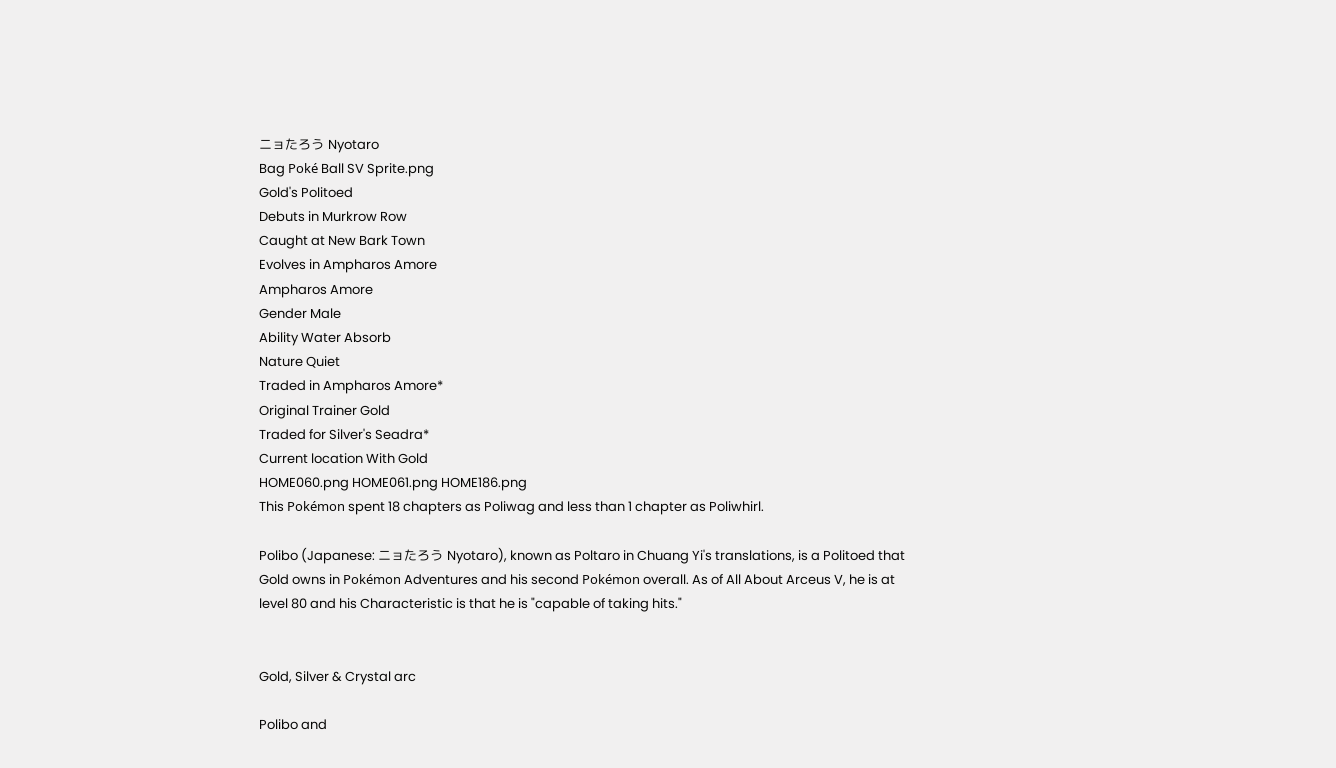ニョたろう Nyotaro
Bag Poké Ball SV Sprite.png
Gold's Politoed
Debuts in Murkrow Row
Caught at New Bark Town
Evolves in Ampharos Amore
Ampharos Amore
Gender Male
Ability Water Absorb
Nature Quiet
Traded in Ampharos Amore*
Original Trainer Gold
Traded for Silver's Seadra*
Current location With Gold
HOME060.png HOME061.png HOME186.png
This Pokémon spent 18 chapters as Poliwag and less than 1 chapter as Poliwhirl.

Polibo (Japanese: ニョたろう Nyotaro), known as Poltaro in Chuang Yi's translations, is a Politoed that Gold owns in Pokémon Adventures and his second Pokémon overall. As of All About Arceus V, he is at level 80 and his Characteristic is that he is "capable of taking hits."


Gold, Silver & Crystal arc

Polibo and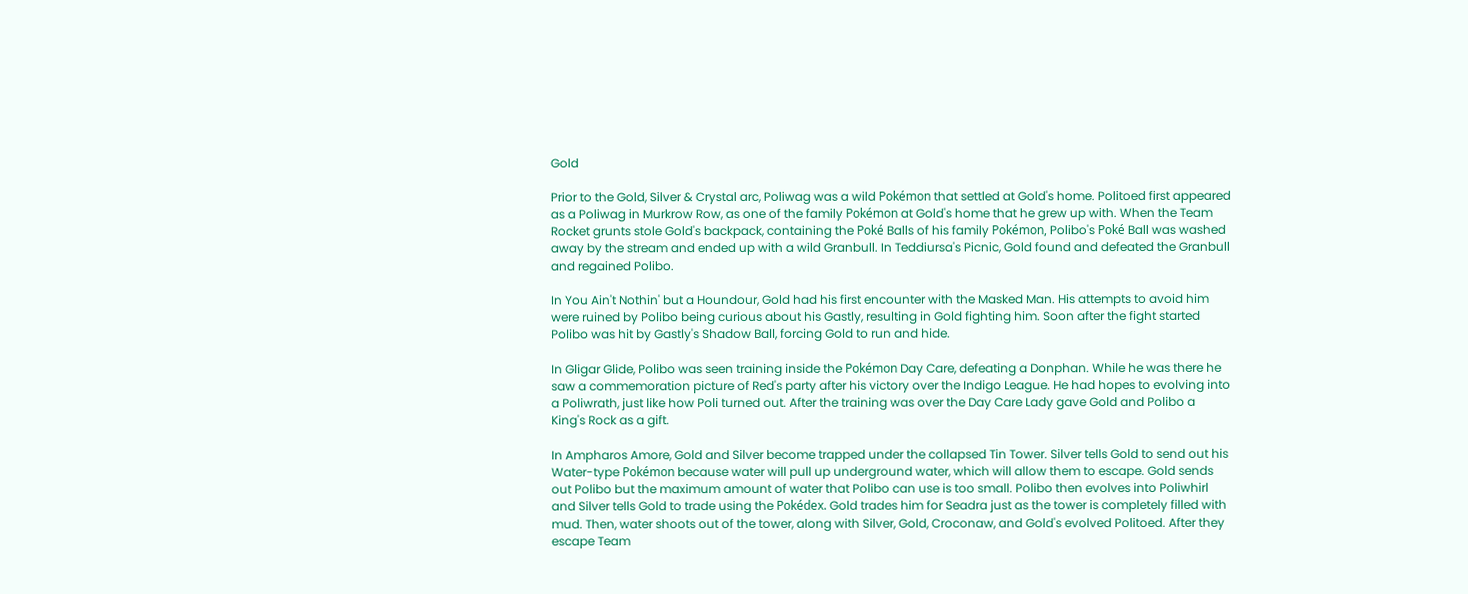Gold

Prior to the Gold, Silver & Crystal arc, Poliwag was a wild Pokémon that settled at Gold's home. Politoed first appeared as a Poliwag in Murkrow Row, as one of the family Pokémon at Gold's home that he grew up with. When the Team Rocket grunts stole Gold's backpack, containing the Poké Balls of his family Pokémon, Polibo's Poké Ball was washed away by the stream and ended up with a wild Granbull. In Teddiursa's Picnic, Gold found and defeated the Granbull and regained Polibo.

In You Ain't Nothin' but a Houndour, Gold had his first encounter with the Masked Man. His attempts to avoid him were ruined by Polibo being curious about his Gastly, resulting in Gold fighting him. Soon after the fight started Polibo was hit by Gastly's Shadow Ball, forcing Gold to run and hide.

In Gligar Glide, Polibo was seen training inside the Pokémon Day Care, defeating a Donphan. While he was there he saw a commemoration picture of Red's party after his victory over the Indigo League. He had hopes to evolving into a Poliwrath, just like how Poli turned out. After the training was over the Day Care Lady gave Gold and Polibo a King's Rock as a gift.

In Ampharos Amore, Gold and Silver become trapped under the collapsed Tin Tower. Silver tells Gold to send out his Water-type Pokémon because water will pull up underground water, which will allow them to escape. Gold sends out Polibo but the maximum amount of water that Polibo can use is too small. Polibo then evolves into Poliwhirl and Silver tells Gold to trade using the Pokédex. Gold trades him for Seadra just as the tower is completely filled with mud. Then, water shoots out of the tower, along with Silver, Gold, Croconaw, and Gold's evolved Politoed. After they escape Team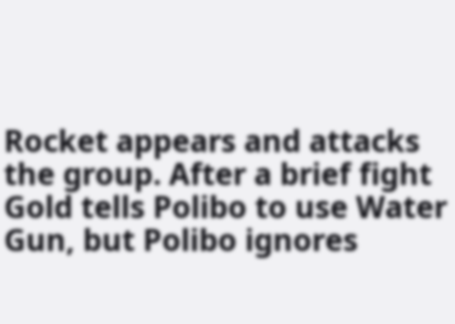Rocket appears and attacks the group. After a brief fight Gold tells Polibo to use Water Gun, but Polibo ignores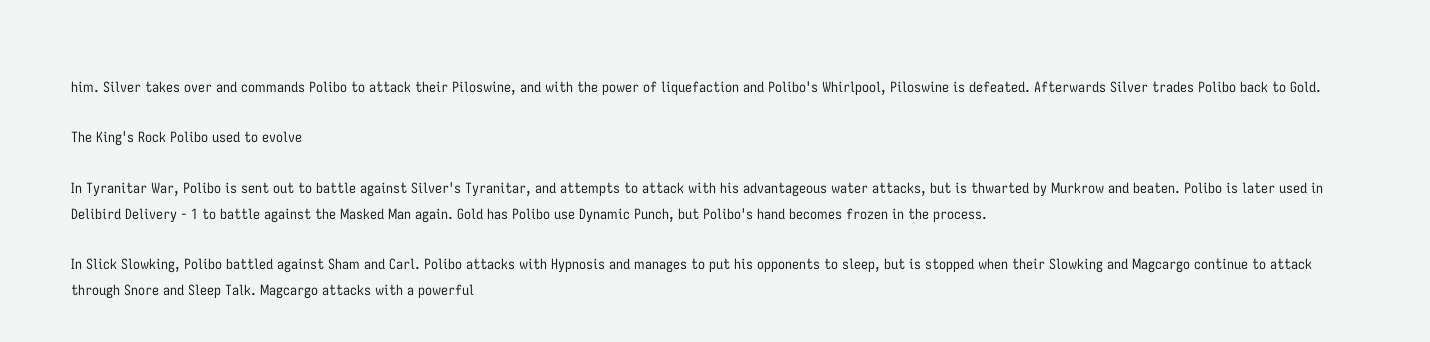him. Silver takes over and commands Polibo to attack their Piloswine, and with the power of liquefaction and Polibo's Whirlpool, Piloswine is defeated. Afterwards Silver trades Polibo back to Gold.

The King's Rock Polibo used to evolve

In Tyranitar War, Polibo is sent out to battle against Silver's Tyranitar, and attempts to attack with his advantageous water attacks, but is thwarted by Murkrow and beaten. Polibo is later used in Delibird Delivery - 1 to battle against the Masked Man again. Gold has Polibo use Dynamic Punch, but Polibo's hand becomes frozen in the process.

In Slick Slowking, Polibo battled against Sham and Carl. Polibo attacks with Hypnosis and manages to put his opponents to sleep, but is stopped when their Slowking and Magcargo continue to attack through Snore and Sleep Talk. Magcargo attacks with a powerful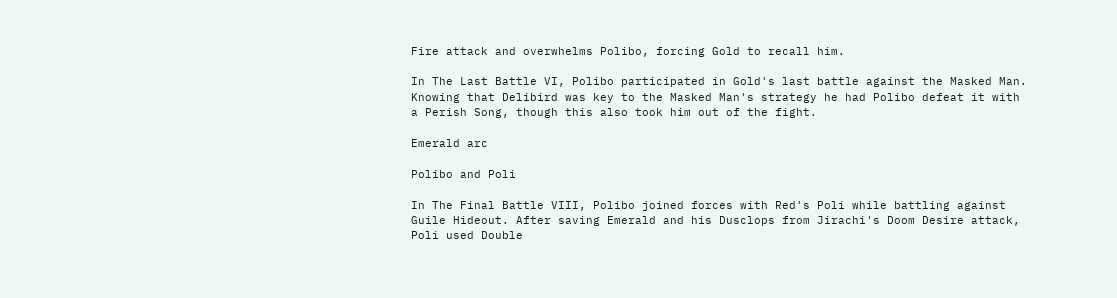Fire attack and overwhelms Polibo, forcing Gold to recall him.

In The Last Battle VI, Polibo participated in Gold's last battle against the Masked Man. Knowing that Delibird was key to the Masked Man's strategy he had Polibo defeat it with a Perish Song, though this also took him out of the fight.

Emerald arc

Polibo and Poli

In The Final Battle VIII, Polibo joined forces with Red's Poli while battling against Guile Hideout. After saving Emerald and his Dusclops from Jirachi's Doom Desire attack, Poli used Double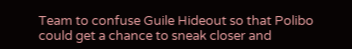Team to confuse Guile Hideout so that Polibo could get a chance to sneak closer and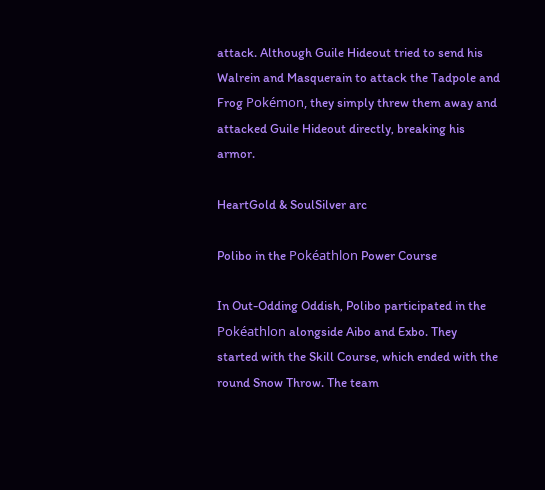attack. Although Guile Hideout tried to send his Walrein and Masquerain to attack the Tadpole and Frog Pokémon, they simply threw them away and attacked Guile Hideout directly, breaking his armor.

HeartGold & SoulSilver arc

Polibo in the Pokéathlon Power Course

In Out-Odding Oddish, Polibo participated in the Pokéathlon alongside Aibo and Exbo. They started with the Skill Course, which ended with the round Snow Throw. The team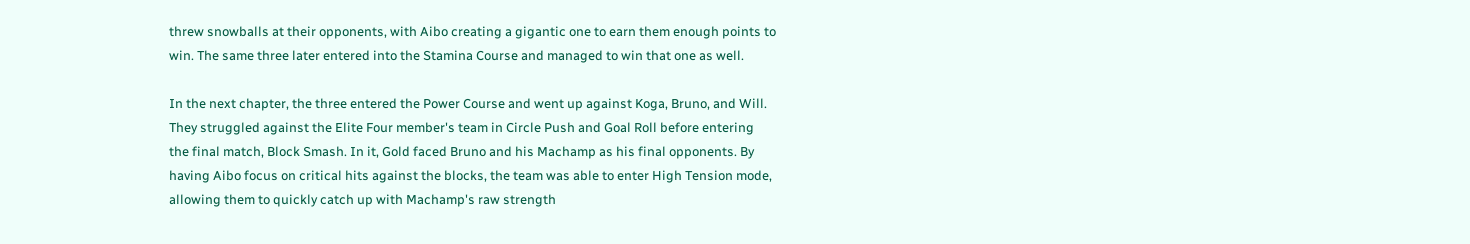threw snowballs at their opponents, with Aibo creating a gigantic one to earn them enough points to win. The same three later entered into the Stamina Course and managed to win that one as well.

In the next chapter, the three entered the Power Course and went up against Koga, Bruno, and Will. They struggled against the Elite Four member's team in Circle Push and Goal Roll before entering the final match, Block Smash. In it, Gold faced Bruno and his Machamp as his final opponents. By having Aibo focus on critical hits against the blocks, the team was able to enter High Tension mode, allowing them to quickly catch up with Machamp's raw strength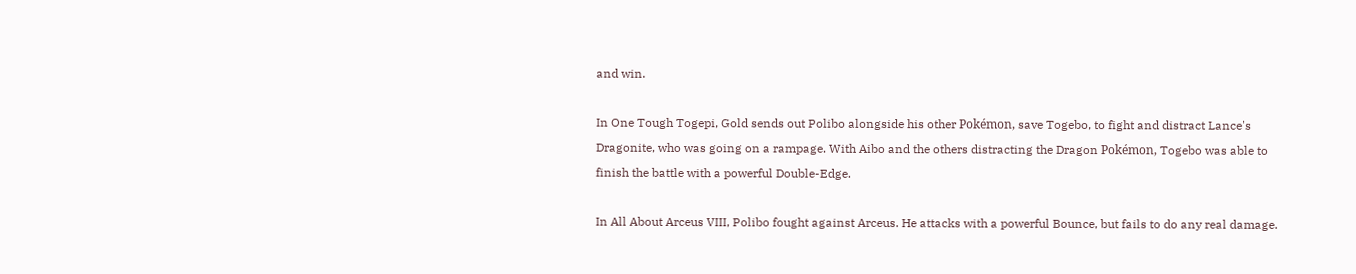and win.

In One Tough Togepi, Gold sends out Polibo alongside his other Pokémon, save Togebo, to fight and distract Lance's Dragonite, who was going on a rampage. With Aibo and the others distracting the Dragon Pokémon, Togebo was able to finish the battle with a powerful Double-Edge.

In All About Arceus VIII, Polibo fought against Arceus. He attacks with a powerful Bounce, but fails to do any real damage.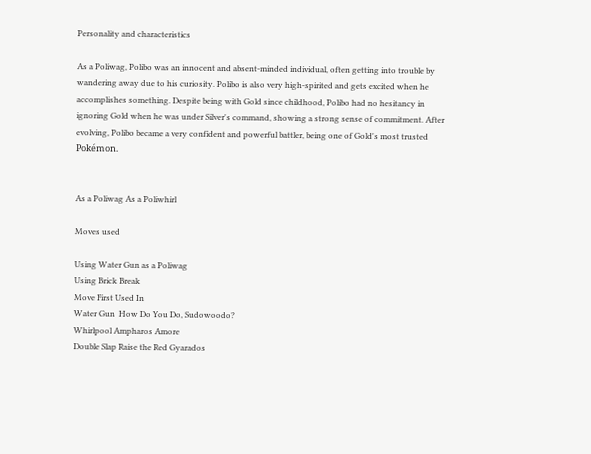Personality and characteristics

As a Poliwag, Polibo was an innocent and absent-minded individual, often getting into trouble by wandering away due to his curiosity. Polibo is also very high-spirited and gets excited when he accomplishes something. Despite being with Gold since childhood, Polibo had no hesitancy in ignoring Gold when he was under Silver's command, showing a strong sense of commitment. After evolving, Polibo became a very confident and powerful battler, being one of Gold's most trusted Pokémon.


As a Poliwag As a Poliwhirl

Moves used

Using Water Gun as a Poliwag
Using Brick Break
Move First Used In
Water Gun  How Do You Do, Sudowoodo?
Whirlpool Ampharos Amore
Double Slap Raise the Red Gyarados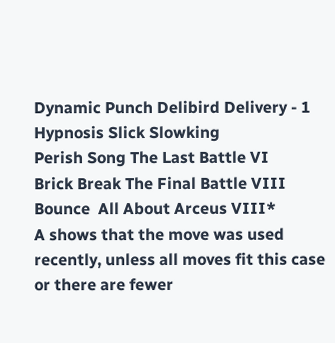Dynamic Punch Delibird Delivery - 1
Hypnosis Slick Slowking
Perish Song The Last Battle VI
Brick Break The Final Battle VIII
Bounce  All About Arceus VIII*
A shows that the move was used recently, unless all moves fit this case or there are fewer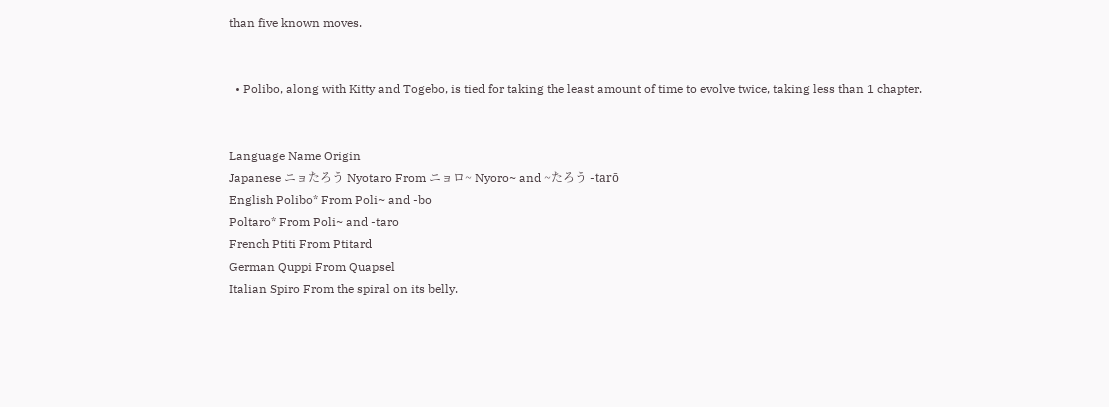than five known moves.


  • Polibo, along with Kitty and Togebo, is tied for taking the least amount of time to evolve twice, taking less than 1 chapter.


Language Name Origin
Japanese ニョたろう Nyotaro From ニョロ~ Nyoro~ and ~たろう -tarō
English Polibo* From Poli~ and -bo
Poltaro* From Poli~ and -taro
French Ptiti From Ptitard
German Quppi From Quapsel
Italian Spiro From the spiral on its belly.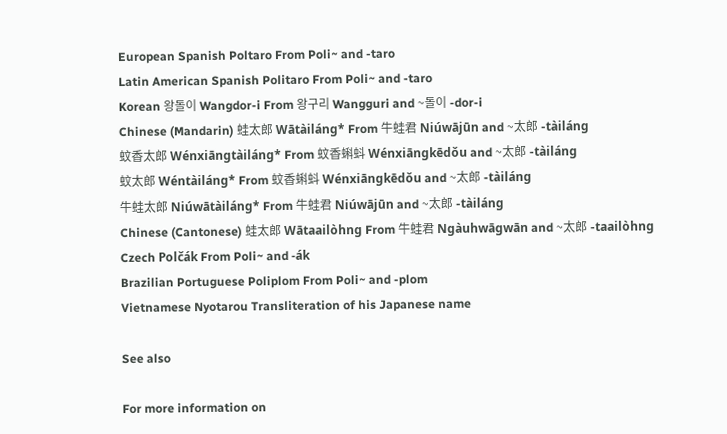European Spanish Poltaro From Poli~ and -taro
Latin American Spanish Politaro From Poli~ and -taro
Korean 왕돌이 Wangdor-i From 왕구리 Wangguri and ~돌이 -dor-i
Chinese (Mandarin) 蛙太郎 Wātàiláng* From 牛蛙君 Niúwājūn and ~太郎 -tàiláng
蚊香太郎 Wénxiāngtàiláng* From 蚊香蝌蚪 Wénxiāngkēdǒu and ~太郎 -tàiláng
蚊太郎 Wéntàiláng* From 蚊香蝌蚪 Wénxiāngkēdǒu and ~太郎 -tàiláng
牛蛙太郎 Niúwātàiláng* From 牛蛙君 Niúwājūn and ~太郎 -tàiláng
Chinese (Cantonese) 蛙太郎 Wātaailòhng From 牛蛙君 Ngàuhwāgwān and ~太郎 -taailòhng
Czech Polčák From Poli~ and -ák
Brazilian Portuguese Poliplom From Poli~ and -plom
Vietnamese Nyotarou Transliteration of his Japanese name

See also

For more information on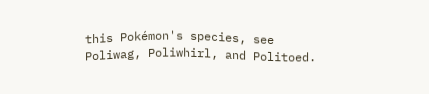this Pokémon's species, see Poliwag, Poliwhirl, and Politoed.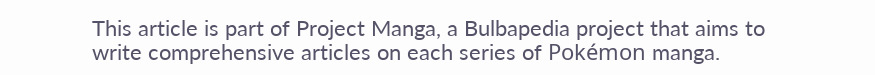This article is part of Project Manga, a Bulbapedia project that aims to write comprehensive articles on each series of Pokémon manga.